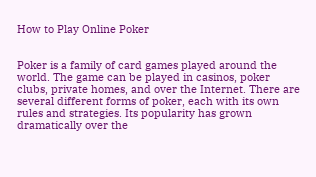How to Play Online Poker


Poker is a family of card games played around the world. The game can be played in casinos, poker clubs, private homes, and over the Internet. There are several different forms of poker, each with its own rules and strategies. Its popularity has grown dramatically over the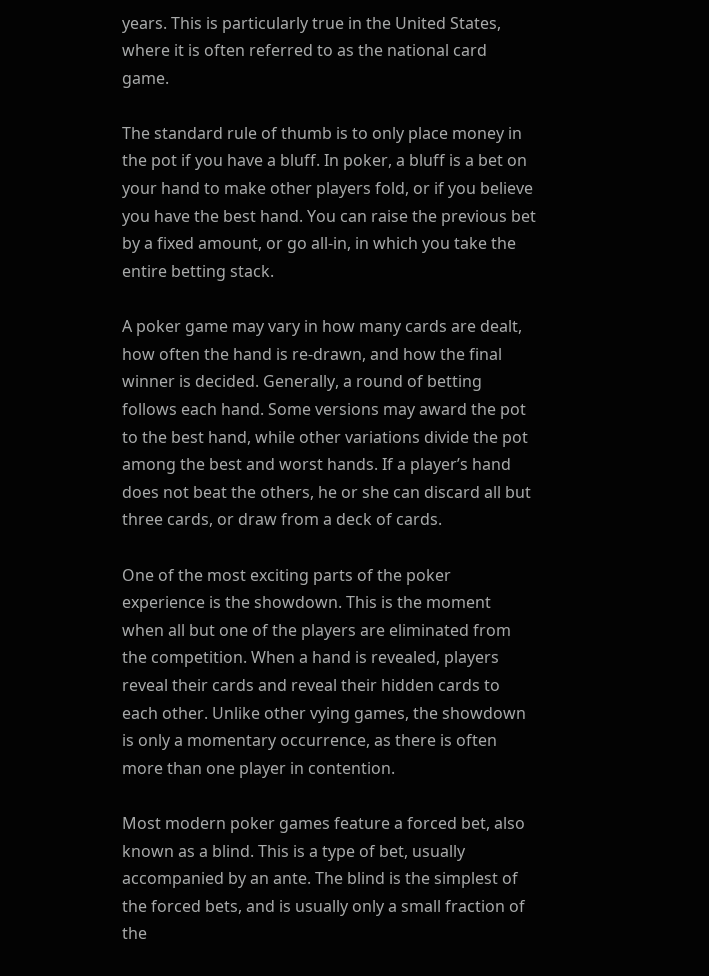years. This is particularly true in the United States, where it is often referred to as the national card game.

The standard rule of thumb is to only place money in the pot if you have a bluff. In poker, a bluff is a bet on your hand to make other players fold, or if you believe you have the best hand. You can raise the previous bet by a fixed amount, or go all-in, in which you take the entire betting stack.

A poker game may vary in how many cards are dealt, how often the hand is re-drawn, and how the final winner is decided. Generally, a round of betting follows each hand. Some versions may award the pot to the best hand, while other variations divide the pot among the best and worst hands. If a player’s hand does not beat the others, he or she can discard all but three cards, or draw from a deck of cards.

One of the most exciting parts of the poker experience is the showdown. This is the moment when all but one of the players are eliminated from the competition. When a hand is revealed, players reveal their cards and reveal their hidden cards to each other. Unlike other vying games, the showdown is only a momentary occurrence, as there is often more than one player in contention.

Most modern poker games feature a forced bet, also known as a blind. This is a type of bet, usually accompanied by an ante. The blind is the simplest of the forced bets, and is usually only a small fraction of the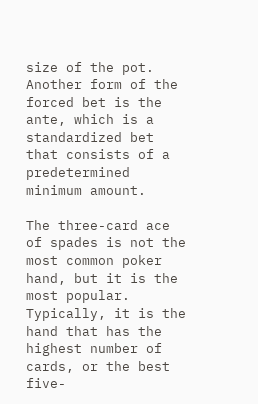size of the pot. Another form of the forced bet is the ante, which is a standardized bet that consists of a predetermined minimum amount.

The three-card ace of spades is not the most common poker hand, but it is the most popular. Typically, it is the hand that has the highest number of cards, or the best five-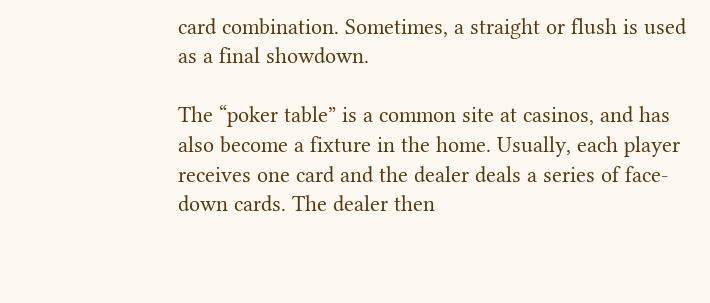card combination. Sometimes, a straight or flush is used as a final showdown.

The “poker table” is a common site at casinos, and has also become a fixture in the home. Usually, each player receives one card and the dealer deals a series of face-down cards. The dealer then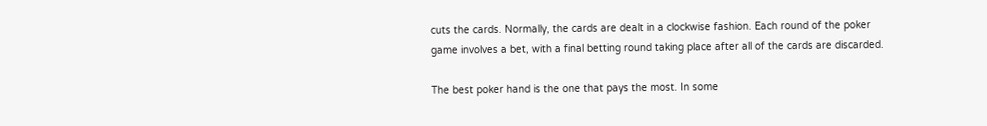cuts the cards. Normally, the cards are dealt in a clockwise fashion. Each round of the poker game involves a bet, with a final betting round taking place after all of the cards are discarded.

The best poker hand is the one that pays the most. In some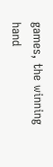games, the winning hand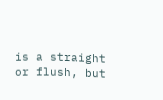is a straight or flush, but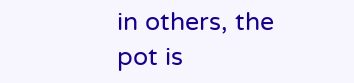in others, the pot is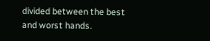divided between the best and worst hands.